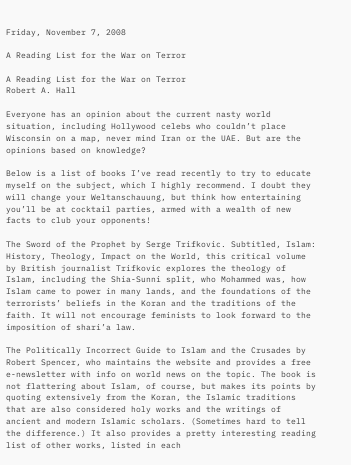Friday, November 7, 2008

A Reading List for the War on Terror

A Reading List for the War on Terror
Robert A. Hall

Everyone has an opinion about the current nasty world situation, including Hollywood celebs who couldn’t place Wisconsin on a map, never mind Iran or the UAE. But are the opinions based on knowledge?

Below is a list of books I’ve read recently to try to educate myself on the subject, which I highly recommend. I doubt they will change your Weltanschauung, but think how entertaining you’ll be at cocktail parties, armed with a wealth of new facts to club your opponents!

The Sword of the Prophet by Serge Trifkovic. Subtitled, Islam: History, Theology, Impact on the World, this critical volume by British journalist Trifkovic explores the theology of Islam, including the Shia-Sunni split, who Mohammed was, how Islam came to power in many lands, and the foundations of the terrorists’ beliefs in the Koran and the traditions of the faith. It will not encourage feminists to look forward to the imposition of shari’a law.

The Politically Incorrect Guide to Islam and the Crusades by Robert Spencer, who maintains the website and provides a free e-newsletter with info on world news on the topic. The book is not flattering about Islam, of course, but makes its points by quoting extensively from the Koran, the Islamic traditions that are also considered holy works and the writings of ancient and modern Islamic scholars. (Sometimes hard to tell the difference.) It also provides a pretty interesting reading list of other works, listed in each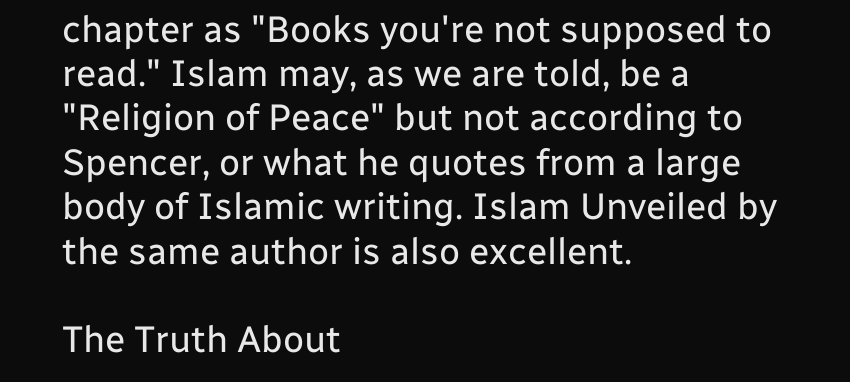chapter as "Books you're not supposed to read." Islam may, as we are told, be a "Religion of Peace" but not according to Spencer, or what he quotes from a large body of Islamic writing. Islam Unveiled by the same author is also excellent.

The Truth About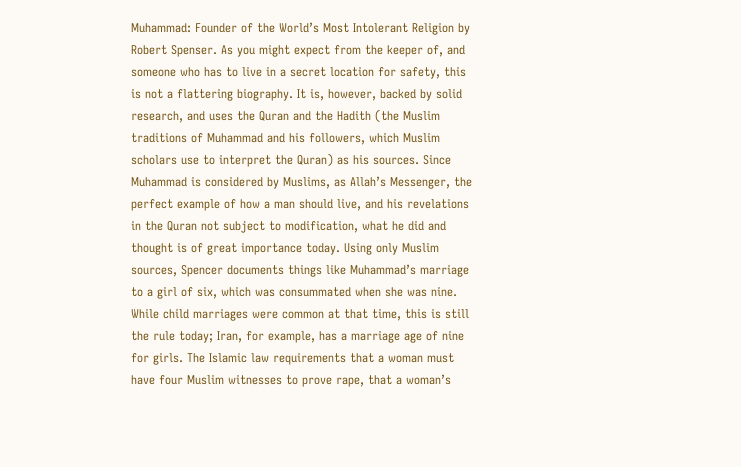Muhammad: Founder of the World’s Most Intolerant Religion by Robert Spenser. As you might expect from the keeper of, and someone who has to live in a secret location for safety, this is not a flattering biography. It is, however, backed by solid research, and uses the Quran and the Hadith (the Muslim traditions of Muhammad and his followers, which Muslim scholars use to interpret the Quran) as his sources. Since Muhammad is considered by Muslims, as Allah’s Messenger, the perfect example of how a man should live, and his revelations in the Quran not subject to modification, what he did and thought is of great importance today. Using only Muslim sources, Spencer documents things like Muhammad’s marriage to a girl of six, which was consummated when she was nine. While child marriages were common at that time, this is still the rule today; Iran, for example, has a marriage age of nine for girls. The Islamic law requirements that a woman must have four Muslim witnesses to prove rape, that a woman’s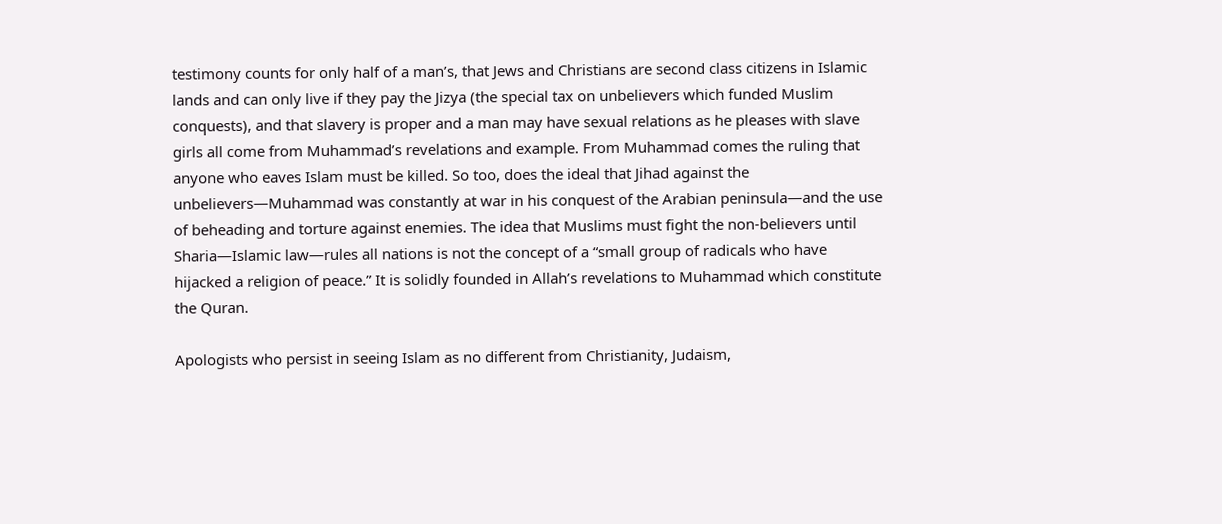testimony counts for only half of a man’s, that Jews and Christians are second class citizens in Islamic lands and can only live if they pay the Jizya (the special tax on unbelievers which funded Muslim conquests), and that slavery is proper and a man may have sexual relations as he pleases with slave girls all come from Muhammad’s revelations and example. From Muhammad comes the ruling that anyone who eaves Islam must be killed. So too, does the ideal that Jihad against the unbelievers—Muhammad was constantly at war in his conquest of the Arabian peninsula—and the use of beheading and torture against enemies. The idea that Muslims must fight the non-believers until Sharia—Islamic law—rules all nations is not the concept of a “small group of radicals who have hijacked a religion of peace.” It is solidly founded in Allah’s revelations to Muhammad which constitute the Quran.

Apologists who persist in seeing Islam as no different from Christianity, Judaism,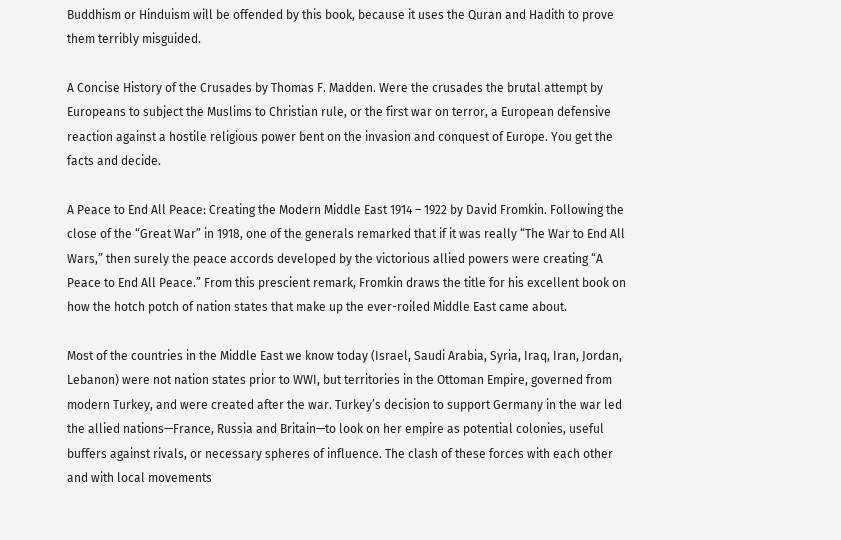Buddhism or Hinduism will be offended by this book, because it uses the Quran and Hadith to prove them terribly misguided.

A Concise History of the Crusades by Thomas F. Madden. Were the crusades the brutal attempt by Europeans to subject the Muslims to Christian rule, or the first war on terror, a European defensive reaction against a hostile religious power bent on the invasion and conquest of Europe. You get the facts and decide.

A Peace to End All Peace: Creating the Modern Middle East 1914 – 1922 by David Fromkin. Following the close of the “Great War” in 1918, one of the generals remarked that if it was really “The War to End All Wars,” then surely the peace accords developed by the victorious allied powers were creating “A Peace to End All Peace.” From this prescient remark, Fromkin draws the title for his excellent book on how the hotch potch of nation states that make up the ever-roiled Middle East came about.

Most of the countries in the Middle East we know today (Israel, Saudi Arabia, Syria, Iraq, Iran, Jordan, Lebanon) were not nation states prior to WWI, but territories in the Ottoman Empire, governed from modern Turkey, and were created after the war. Turkey’s decision to support Germany in the war led the allied nations—France, Russia and Britain—to look on her empire as potential colonies, useful buffers against rivals, or necessary spheres of influence. The clash of these forces with each other and with local movements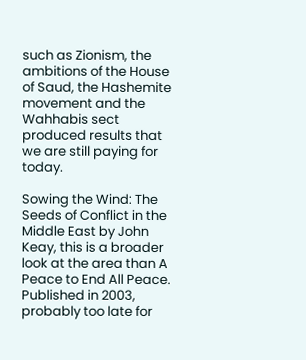such as Zionism, the ambitions of the House of Saud, the Hashemite movement and the Wahhabis sect produced results that we are still paying for today.

Sowing the Wind: The Seeds of Conflict in the Middle East by John Keay, this is a broader look at the area than A Peace to End All Peace. Published in 2003, probably too late for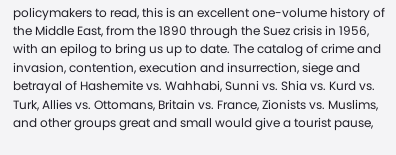policymakers to read, this is an excellent one-volume history of the Middle East, from the 1890 through the Suez crisis in 1956, with an epilog to bring us up to date. The catalog of crime and invasion, contention, execution and insurrection, siege and betrayal of Hashemite vs. Wahhabi, Sunni vs. Shia vs. Kurd vs. Turk, Allies vs. Ottomans, Britain vs. France, Zionists vs. Muslims, and other groups great and small would give a tourist pause,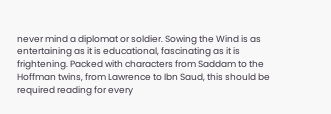never mind a diplomat or soldier. Sowing the Wind is as entertaining as it is educational, fascinating as it is frightening. Packed with characters from Saddam to the Hoffman twins, from Lawrence to Ibn Saud, this should be required reading for every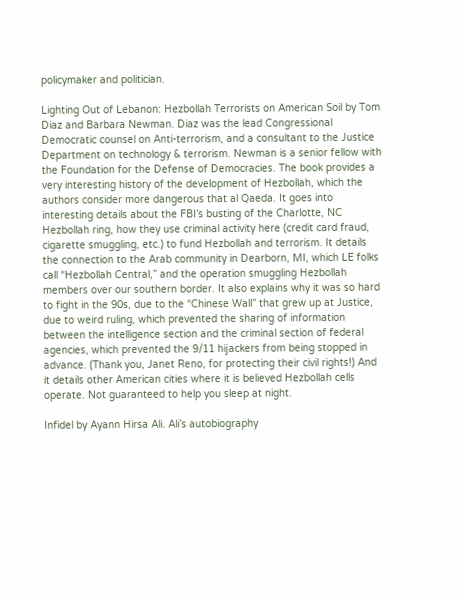policymaker and politician.

Lighting Out of Lebanon: Hezbollah Terrorists on American Soil by Tom Diaz and Barbara Newman. Diaz was the lead Congressional Democratic counsel on Anti-terrorism, and a consultant to the Justice Department on technology & terrorism. Newman is a senior fellow with the Foundation for the Defense of Democracies. The book provides a very interesting history of the development of Hezbollah, which the authors consider more dangerous that al Qaeda. It goes into interesting details about the FBI’s busting of the Charlotte, NC Hezbollah ring, how they use criminal activity here (credit card fraud, cigarette smuggling, etc.) to fund Hezbollah and terrorism. It details the connection to the Arab community in Dearborn, MI, which LE folks call “Hezbollah Central,” and the operation smuggling Hezbollah members over our southern border. It also explains why it was so hard to fight in the 90s, due to the “Chinese Wall” that grew up at Justice, due to weird ruling, which prevented the sharing of information between the intelligence section and the criminal section of federal agencies, which prevented the 9/11 hijackers from being stopped in advance. (Thank you, Janet Reno, for protecting their civil rights!) And it details other American cities where it is believed Hezbollah cells operate. Not guaranteed to help you sleep at night.

Infidel by Ayann Hirsa Ali. Ali’s autobiography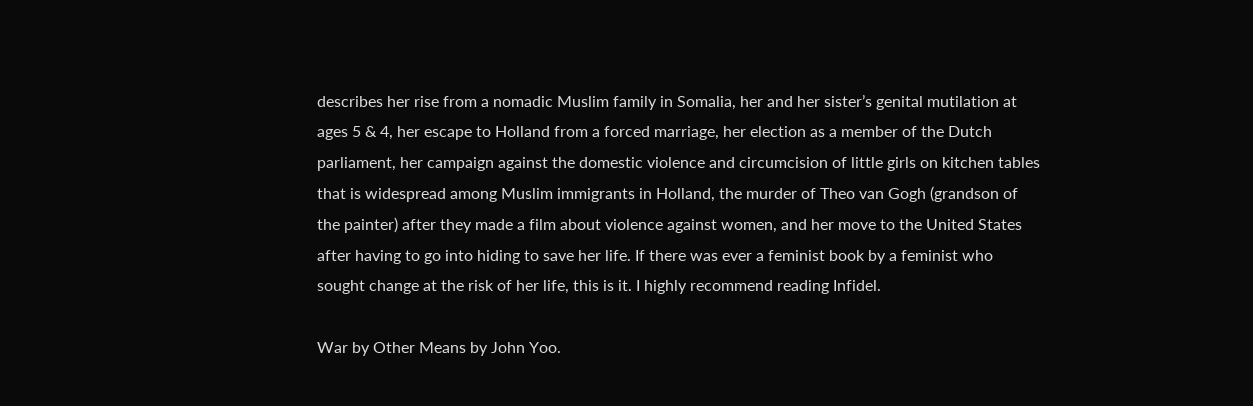describes her rise from a nomadic Muslim family in Somalia, her and her sister’s genital mutilation at ages 5 & 4, her escape to Holland from a forced marriage, her election as a member of the Dutch parliament, her campaign against the domestic violence and circumcision of little girls on kitchen tables that is widespread among Muslim immigrants in Holland, the murder of Theo van Gogh (grandson of the painter) after they made a film about violence against women, and her move to the United States after having to go into hiding to save her life. If there was ever a feminist book by a feminist who sought change at the risk of her life, this is it. I highly recommend reading Infidel.

War by Other Means by John Yoo.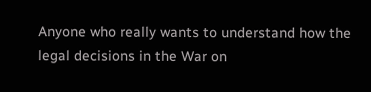Anyone who really wants to understand how the legal decisions in the War on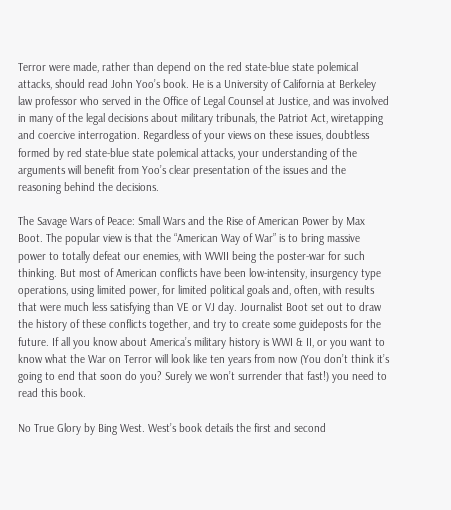Terror were made, rather than depend on the red state-blue state polemical attacks, should read John Yoo’s book. He is a University of California at Berkeley law professor who served in the Office of Legal Counsel at Justice, and was involved in many of the legal decisions about military tribunals, the Patriot Act, wiretapping and coercive interrogation. Regardless of your views on these issues, doubtless formed by red state-blue state polemical attacks, your understanding of the arguments will benefit from Yoo’s clear presentation of the issues and the reasoning behind the decisions.

The Savage Wars of Peace: Small Wars and the Rise of American Power by Max Boot. The popular view is that the “American Way of War” is to bring massive power to totally defeat our enemies, with WWII being the poster-war for such thinking. But most of American conflicts have been low-intensity, insurgency type operations, using limited power, for limited political goals and, often, with results that were much less satisfying than VE or VJ day. Journalist Boot set out to draw the history of these conflicts together, and try to create some guideposts for the future. If all you know about America’s military history is WWI & II, or you want to know what the War on Terror will look like ten years from now (You don’t think it’s going to end that soon do you? Surely we won’t surrender that fast!) you need to read this book.

No True Glory by Bing West. West’s book details the first and second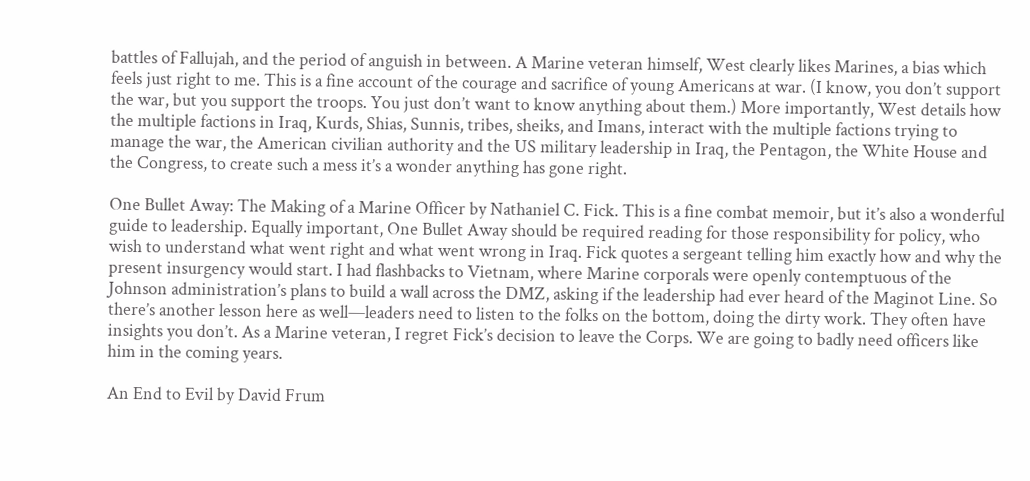battles of Fallujah, and the period of anguish in between. A Marine veteran himself, West clearly likes Marines, a bias which feels just right to me. This is a fine account of the courage and sacrifice of young Americans at war. (I know, you don’t support the war, but you support the troops. You just don’t want to know anything about them.) More importantly, West details how the multiple factions in Iraq, Kurds, Shias, Sunnis, tribes, sheiks, and Imans, interact with the multiple factions trying to manage the war, the American civilian authority and the US military leadership in Iraq, the Pentagon, the White House and the Congress, to create such a mess it’s a wonder anything has gone right.

One Bullet Away: The Making of a Marine Officer by Nathaniel C. Fick. This is a fine combat memoir, but it’s also a wonderful guide to leadership. Equally important, One Bullet Away should be required reading for those responsibility for policy, who wish to understand what went right and what went wrong in Iraq. Fick quotes a sergeant telling him exactly how and why the present insurgency would start. I had flashbacks to Vietnam, where Marine corporals were openly contemptuous of the Johnson administration’s plans to build a wall across the DMZ, asking if the leadership had ever heard of the Maginot Line. So there’s another lesson here as well—leaders need to listen to the folks on the bottom, doing the dirty work. They often have insights you don’t. As a Marine veteran, I regret Fick’s decision to leave the Corps. We are going to badly need officers like him in the coming years.

An End to Evil by David Frum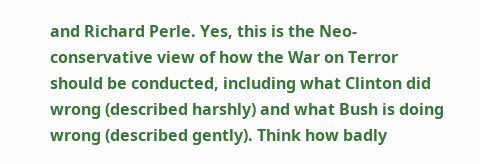and Richard Perle. Yes, this is the Neo-conservative view of how the War on Terror should be conducted, including what Clinton did wrong (described harshly) and what Bush is doing wrong (described gently). Think how badly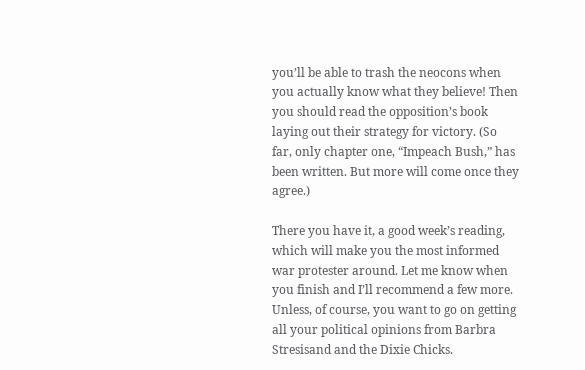you’ll be able to trash the neocons when you actually know what they believe! Then you should read the opposition’s book laying out their strategy for victory. (So far, only chapter one, “Impeach Bush,” has been written. But more will come once they agree.)

There you have it, a good week’s reading, which will make you the most informed war protester around. Let me know when you finish and I’ll recommend a few more. Unless, of course, you want to go on getting all your political opinions from Barbra Stresisand and the Dixie Chicks.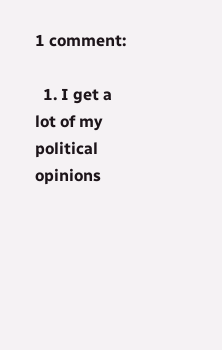1 comment:

  1. I get a lot of my political opinions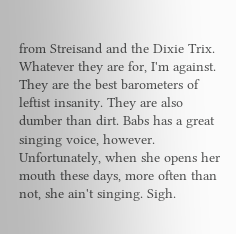from Streisand and the Dixie Trix. Whatever they are for, I'm against. They are the best barometers of leftist insanity. They are also dumber than dirt. Babs has a great singing voice, however. Unfortunately, when she opens her mouth these days, more often than not, she ain't singing. Sigh.